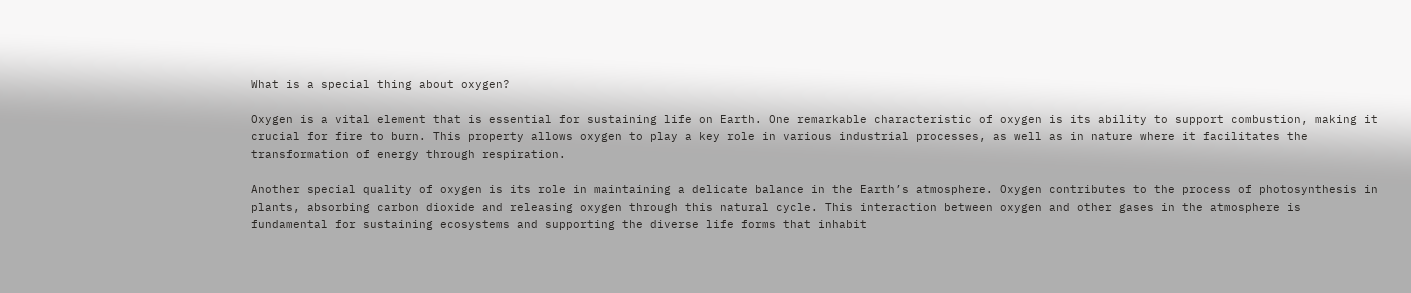What is a special thing about oxygen?

Oxygen is a vital element that is essential for sustaining life on Earth. One remarkable characteristic of oxygen is its ability to support combustion, making it crucial for fire to burn. This property allows oxygen to play a key role in various industrial processes, as well as in nature where it facilitates the transformation of energy through respiration.

Another special quality of oxygen is its role in maintaining a delicate balance in the Earth’s atmosphere. Oxygen contributes to the process of photosynthesis in plants, absorbing carbon dioxide and releasing oxygen through this natural cycle. This interaction between oxygen and other gases in the atmosphere is fundamental for sustaining ecosystems and supporting the diverse life forms that inhabit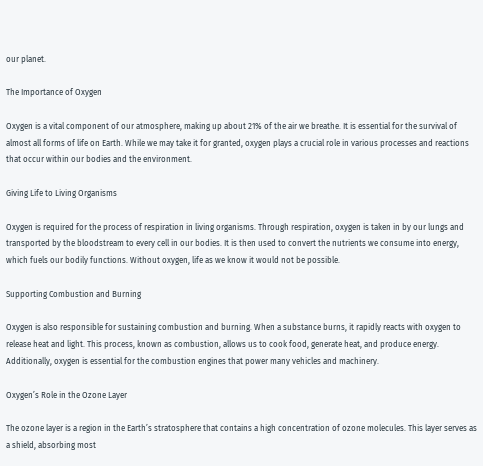our planet.

The Importance of Oxygen

Oxygen is a vital component of our atmosphere, making up about 21% of the air we breathe. It is essential for the survival of almost all forms of life on Earth. While we may take it for granted, oxygen plays a crucial role in various processes and reactions that occur within our bodies and the environment.

Giving Life to Living Organisms

Oxygen is required for the process of respiration in living organisms. Through respiration, oxygen is taken in by our lungs and transported by the bloodstream to every cell in our bodies. It is then used to convert the nutrients we consume into energy, which fuels our bodily functions. Without oxygen, life as we know it would not be possible.

Supporting Combustion and Burning

Oxygen is also responsible for sustaining combustion and burning. When a substance burns, it rapidly reacts with oxygen to release heat and light. This process, known as combustion, allows us to cook food, generate heat, and produce energy. Additionally, oxygen is essential for the combustion engines that power many vehicles and machinery.

Oxygen’s Role in the Ozone Layer

The ozone layer is a region in the Earth’s stratosphere that contains a high concentration of ozone molecules. This layer serves as a shield, absorbing most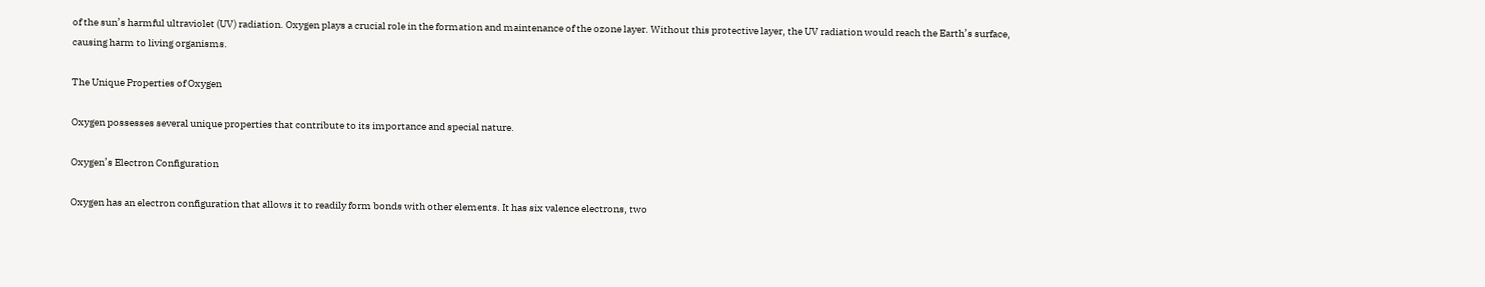of the sun’s harmful ultraviolet (UV) radiation. Oxygen plays a crucial role in the formation and maintenance of the ozone layer. Without this protective layer, the UV radiation would reach the Earth’s surface, causing harm to living organisms.

The Unique Properties of Oxygen

Oxygen possesses several unique properties that contribute to its importance and special nature.

Oxygen’s Electron Configuration

Oxygen has an electron configuration that allows it to readily form bonds with other elements. It has six valence electrons, two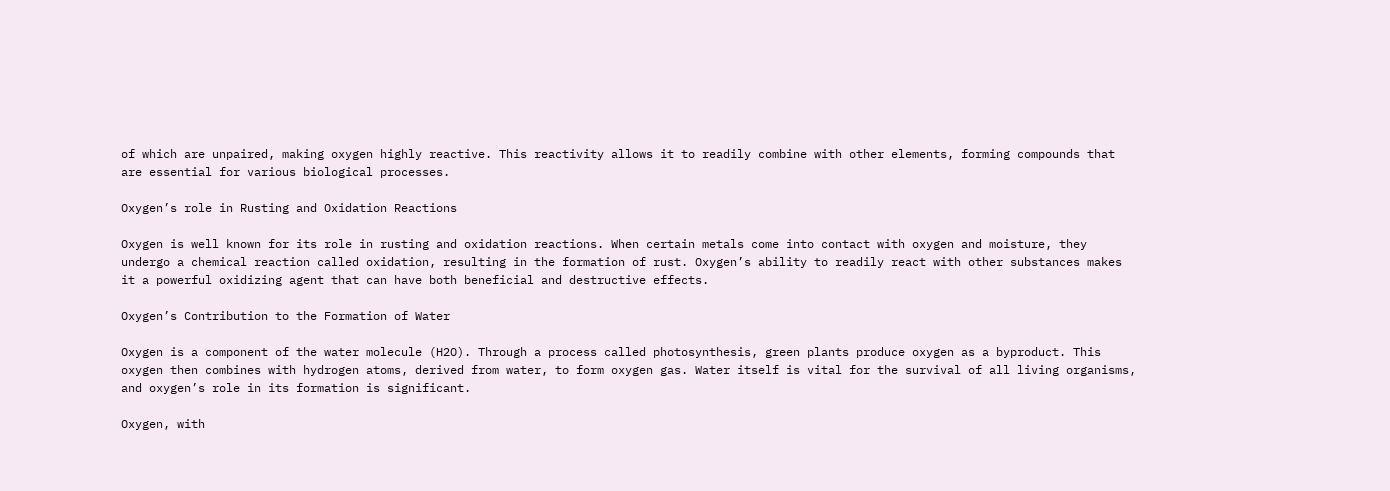of which are unpaired, making oxygen highly reactive. This reactivity allows it to readily combine with other elements, forming compounds that are essential for various biological processes.

Oxygen’s role in Rusting and Oxidation Reactions

Oxygen is well known for its role in rusting and oxidation reactions. When certain metals come into contact with oxygen and moisture, they undergo a chemical reaction called oxidation, resulting in the formation of rust. Oxygen’s ability to readily react with other substances makes it a powerful oxidizing agent that can have both beneficial and destructive effects.

Oxygen’s Contribution to the Formation of Water

Oxygen is a component of the water molecule (H2O). Through a process called photosynthesis, green plants produce oxygen as a byproduct. This oxygen then combines with hydrogen atoms, derived from water, to form oxygen gas. Water itself is vital for the survival of all living organisms, and oxygen’s role in its formation is significant.

Oxygen, with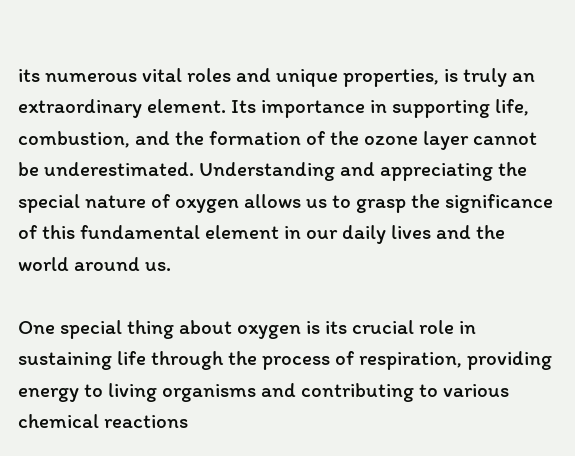its numerous vital roles and unique properties, is truly an extraordinary element. Its importance in supporting life, combustion, and the formation of the ozone layer cannot be underestimated. Understanding and appreciating the special nature of oxygen allows us to grasp the significance of this fundamental element in our daily lives and the world around us.

One special thing about oxygen is its crucial role in sustaining life through the process of respiration, providing energy to living organisms and contributing to various chemical reactions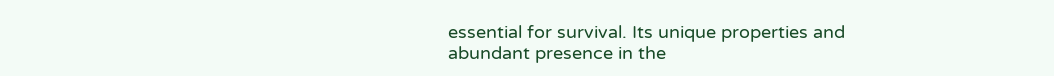essential for survival. Its unique properties and abundant presence in the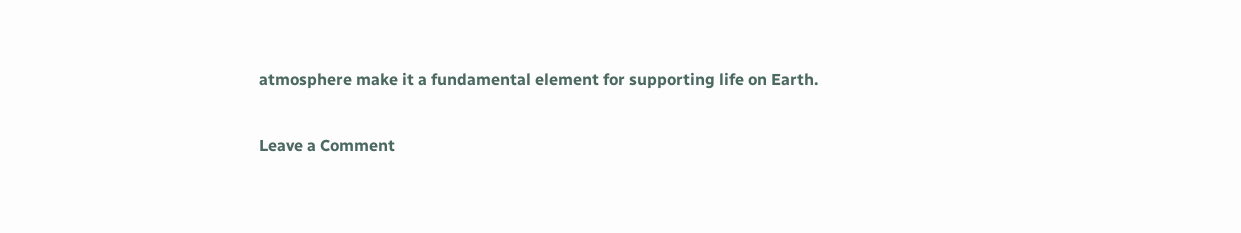atmosphere make it a fundamental element for supporting life on Earth.

Leave a Comment